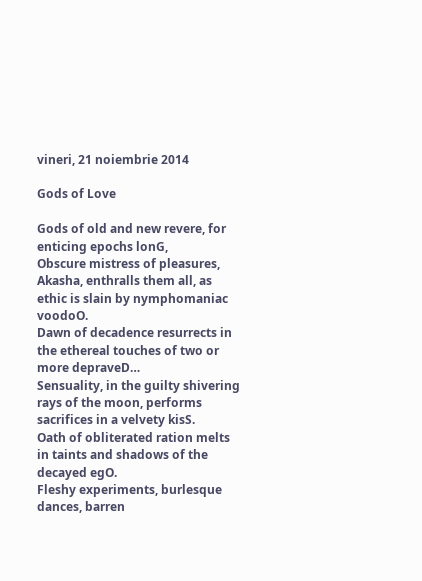vineri, 21 noiembrie 2014

Gods of Love

Gods of old and new revere, for enticing epochs lonG,
Obscure mistress of pleasures, Akasha, enthralls them all, as ethic is slain by nymphomaniac voodoO.
Dawn of decadence resurrects in the ethereal touches of two or more depraveD…
Sensuality, in the guilty shivering rays of the moon, performs sacrifices in a velvety kisS.
Oath of obliterated ration melts in taints and shadows of the decayed egO.
Fleshy experiments, burlesque dances, barren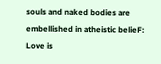souls and naked bodies are embellished in atheistic belieF:
Love is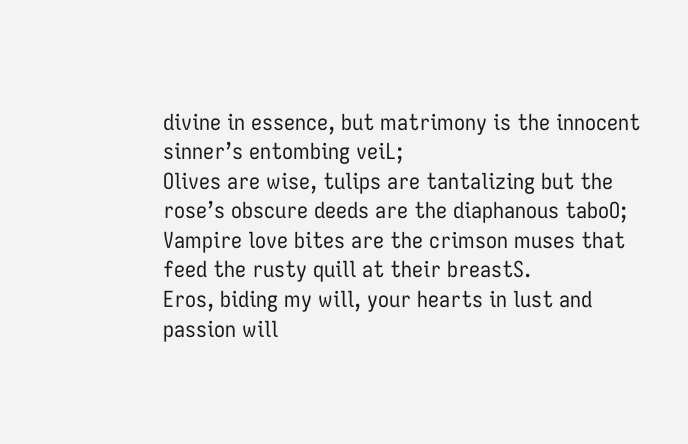divine in essence, but matrimony is the innocent sinner’s entombing veiL;
Olives are wise, tulips are tantalizing but the rose’s obscure deeds are the diaphanous taboO;
Vampire love bites are the crimson muses that feed the rusty quill at their breastS.
Eros, biding my will, your hearts in lust and passion will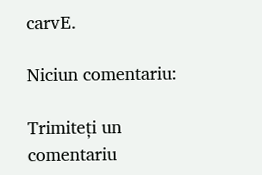carvE.

Niciun comentariu:

Trimiteți un comentariu